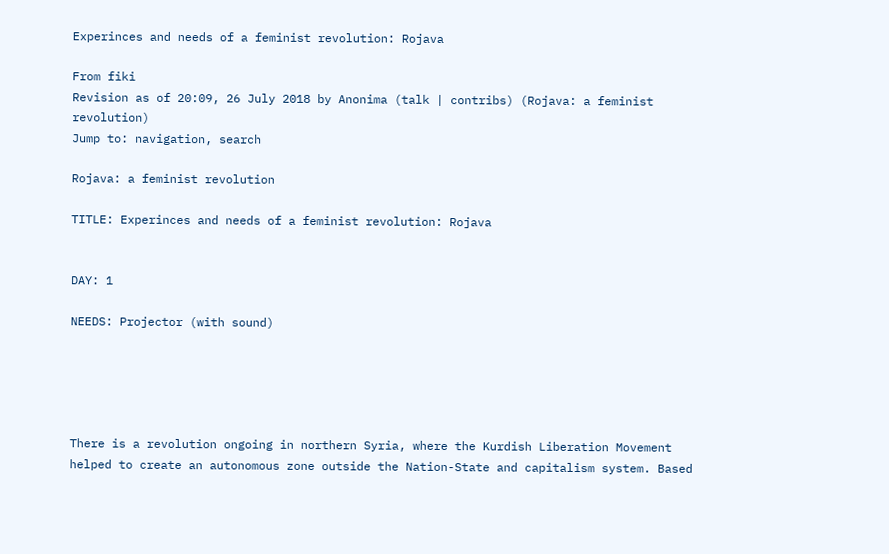Experinces and needs of a feminist revolution: Rojava

From fiki
Revision as of 20:09, 26 July 2018 by Anonima (talk | contribs) (Rojava: a feminist revolution)
Jump to: navigation, search

Rojava: a feminist revolution

TITLE: Experinces and needs of a feminist revolution: Rojava


DAY: 1

NEEDS: Projector (with sound)





There is a revolution ongoing in northern Syria, where the Kurdish Liberation Movement helped to create an autonomous zone outside the Nation-State and capitalism system. Based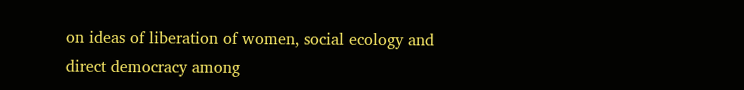on ideas of liberation of women, social ecology and direct democracy among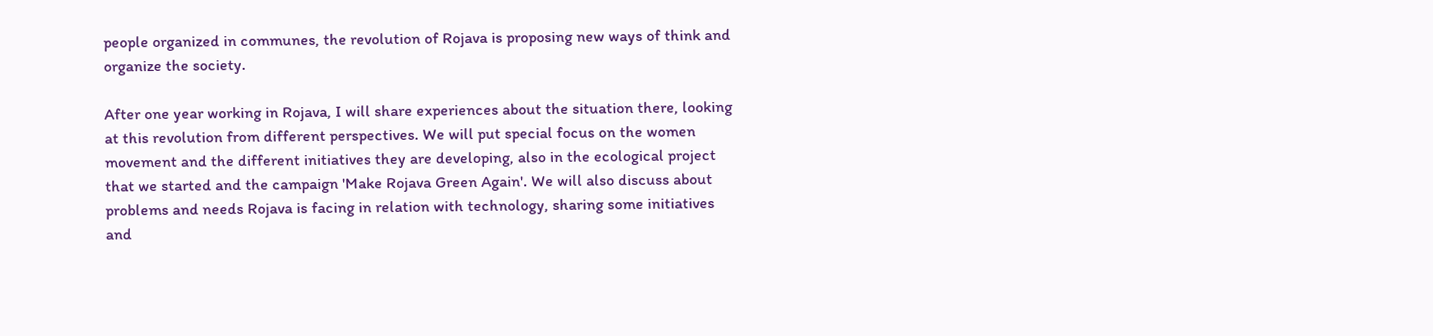people organized in communes, the revolution of Rojava is proposing new ways of think and organize the society.

After one year working in Rojava, I will share experiences about the situation there, looking at this revolution from different perspectives. We will put special focus on the women movement and the different initiatives they are developing, also in the ecological project that we started and the campaign 'Make Rojava Green Again'. We will also discuss about problems and needs Rojava is facing in relation with technology, sharing some initiatives and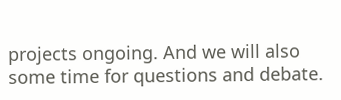projects ongoing. And we will also some time for questions and debate.